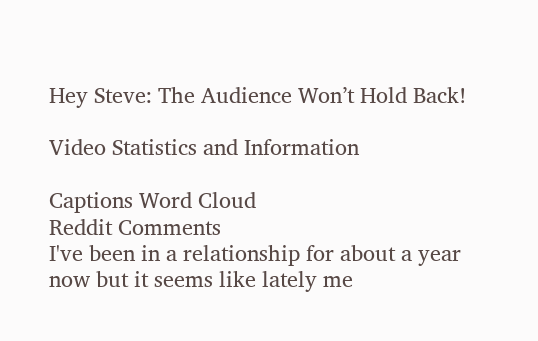Hey Steve: The Audience Won’t Hold Back!

Video Statistics and Information

Captions Word Cloud
Reddit Comments
I've been in a relationship for about a year now but it seems like lately me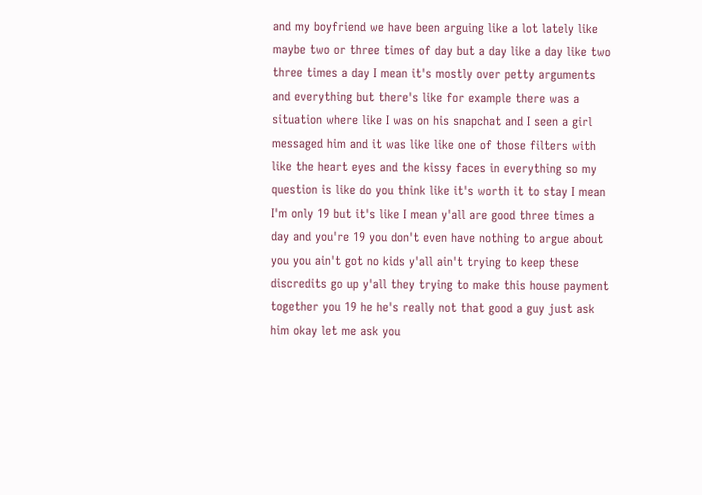and my boyfriend we have been arguing like a lot lately like maybe two or three times of day but a day like a day like two three times a day I mean it's mostly over petty arguments and everything but there's like for example there was a situation where like I was on his snapchat and I seen a girl messaged him and it was like like one of those filters with like the heart eyes and the kissy faces in everything so my question is like do you think like it's worth it to stay I mean I'm only 19 but it's like I mean y'all are good three times a day and you're 19 you don't even have nothing to argue about you you ain't got no kids y'all ain't trying to keep these discredits go up y'all they trying to make this house payment together you 19 he he's really not that good a guy just ask him okay let me ask you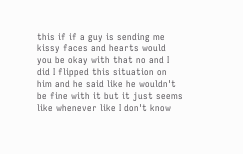this if if a guy is sending me kissy faces and hearts would you be okay with that no and I did I flipped this situation on him and he said like he wouldn't be fine with it but it just seems like whenever like I don't know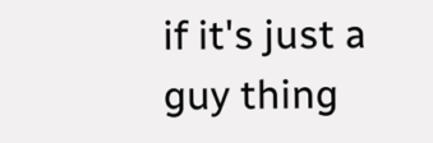if it's just a guy thing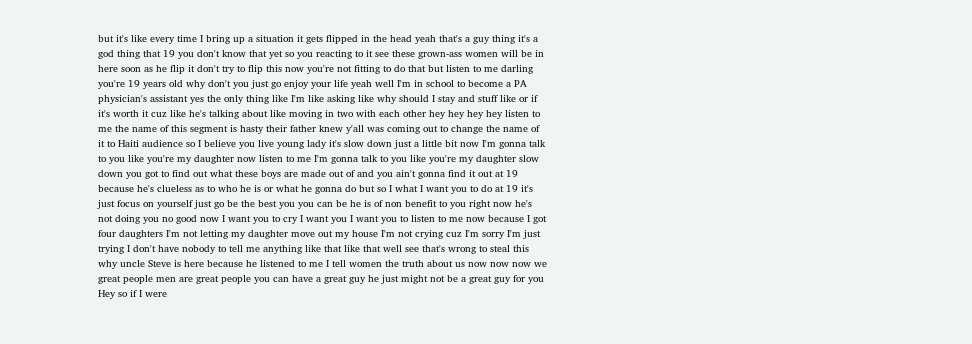but it's like every time I bring up a situation it gets flipped in the head yeah that's a guy thing it's a god thing that 19 you don't know that yet so you reacting to it see these grown-ass women will be in here soon as he flip it don't try to flip this now you're not fitting to do that but listen to me darling you're 19 years old why don't you just go enjoy your life yeah well I'm in school to become a PA physician's assistant yes the only thing like I'm like asking like why should I stay and stuff like or if it's worth it cuz like he's talking about like moving in two with each other hey hey hey hey listen to me the name of this segment is hasty their father knew y'all was coming out to change the name of it to Haiti audience so I believe you live young lady it's slow down just a little bit now I'm gonna talk to you like you're my daughter now listen to me I'm gonna talk to you like you're my daughter slow down you got to find out what these boys are made out of and you ain't gonna find it out at 19 because he's clueless as to who he is or what he gonna do but so I what I want you to do at 19 it's just focus on yourself just go be the best you you can be he is of non benefit to you right now he's not doing you no good now I want you to cry I want you I want you to listen to me now because I got four daughters I'm not letting my daughter move out my house I'm not crying cuz I'm sorry I'm just trying I don't have nobody to tell me anything like that like that well see that's wrong to steal this why uncle Steve is here because he listened to me I tell women the truth about us now now now we great people men are great people you can have a great guy he just might not be a great guy for you Hey so if I were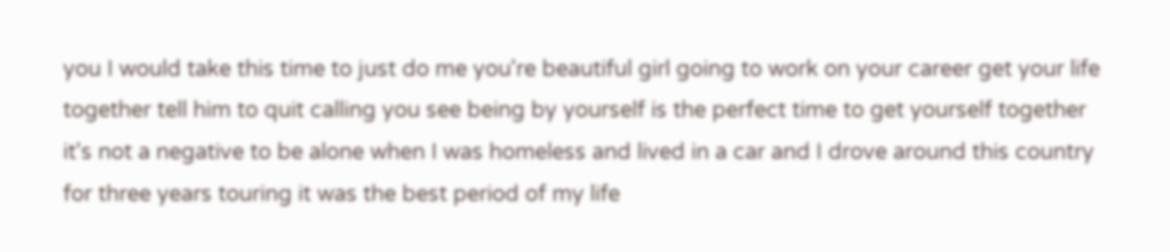you I would take this time to just do me you're beautiful girl going to work on your career get your life together tell him to quit calling you see being by yourself is the perfect time to get yourself together it's not a negative to be alone when I was homeless and lived in a car and I drove around this country for three years touring it was the best period of my life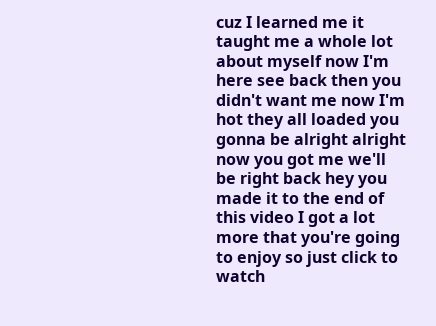cuz I learned me it taught me a whole lot about myself now I'm here see back then you didn't want me now I'm hot they all loaded you gonna be alright alright now you got me we'll be right back hey you made it to the end of this video I got a lot more that you're going to enjoy so just click to watch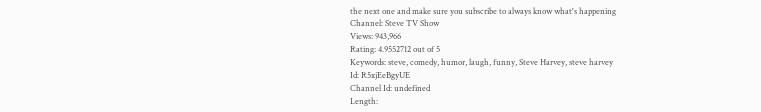the next one and make sure you subscribe to always know what's happening
Channel: Steve TV Show
Views: 943,966
Rating: 4.9552712 out of 5
Keywords: steve, comedy, humor, laugh, funny, Steve Harvey, steve harvey
Id: R5xjEeBgyUE
Channel Id: undefined
Length: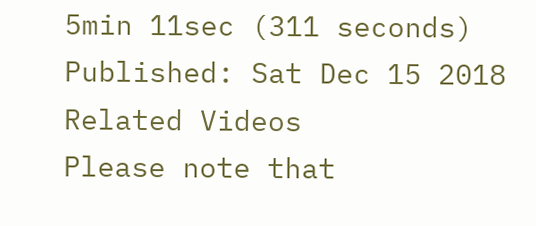5min 11sec (311 seconds)
Published: Sat Dec 15 2018
Related Videos
Please note that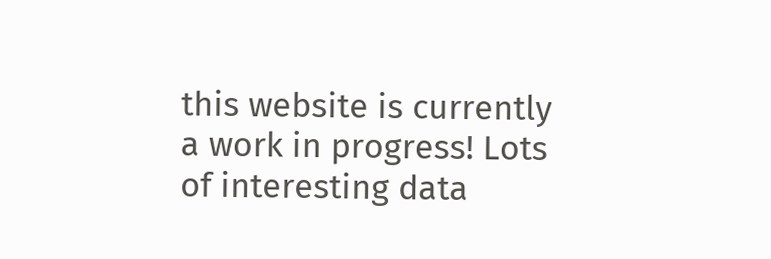this website is currently a work in progress! Lots of interesting data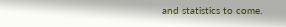and statistics to come.